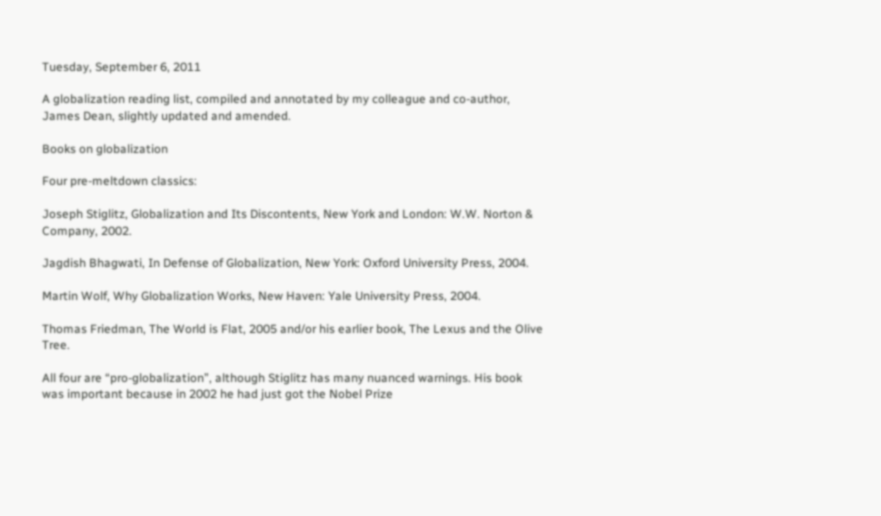Tuesday, September 6, 2011

A globalization reading list, compiled and annotated by my colleague and co-author, James Dean, slightly updated and amended.

Books on globalization

Four pre-meltdown classics:

Joseph Stiglitz, Globalization and Its Discontents, New York and London: W.W. Norton & Company, 2002.

Jagdish Bhagwati, In Defense of Globalization, New York: Oxford University Press, 2004.

Martin Wolf, Why Globalization Works, New Haven: Yale University Press, 2004.

Thomas Friedman, The World is Flat, 2005 and/or his earlier book, The Lexus and the Olive Tree.

All four are “pro-globalization”, although Stiglitz has many nuanced warnings. His book was important because in 2002 he had just got the Nobel Prize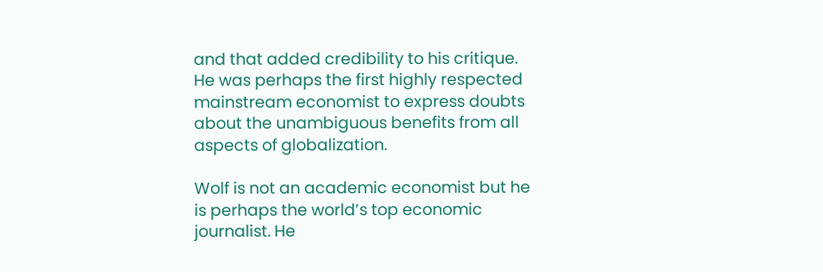and that added credibility to his critique. He was perhaps the first highly respected mainstream economist to express doubts about the unambiguous benefits from all aspects of globalization.

Wolf is not an academic economist but he is perhaps the world’s top economic journalist. He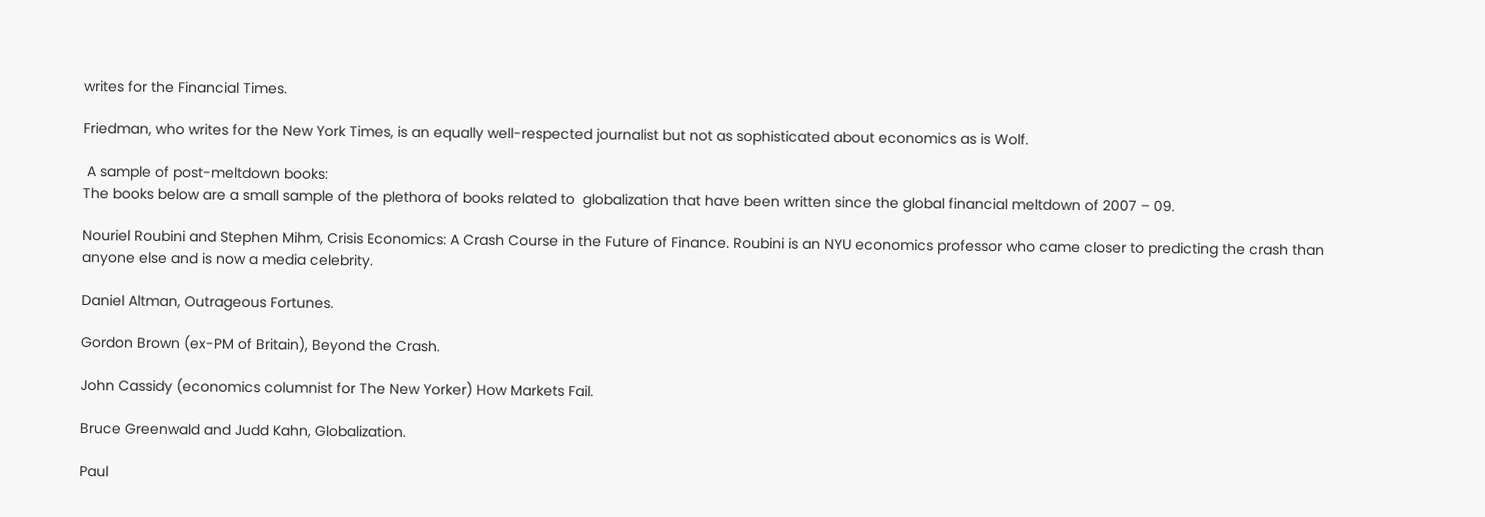writes for the Financial Times.

Friedman, who writes for the New York Times, is an equally well-respected journalist but not as sophisticated about economics as is Wolf.

 A sample of post-meltdown books:
The books below are a small sample of the plethora of books related to  globalization that have been written since the global financial meltdown of 2007 – 09.

Nouriel Roubini and Stephen Mihm, Crisis Economics: A Crash Course in the Future of Finance. Roubini is an NYU economics professor who came closer to predicting the crash than anyone else and is now a media celebrity.

Daniel Altman, Outrageous Fortunes.

Gordon Brown (ex-PM of Britain), Beyond the Crash.

John Cassidy (economics columnist for The New Yorker) How Markets Fail.

Bruce Greenwald and Judd Kahn, Globalization.

Paul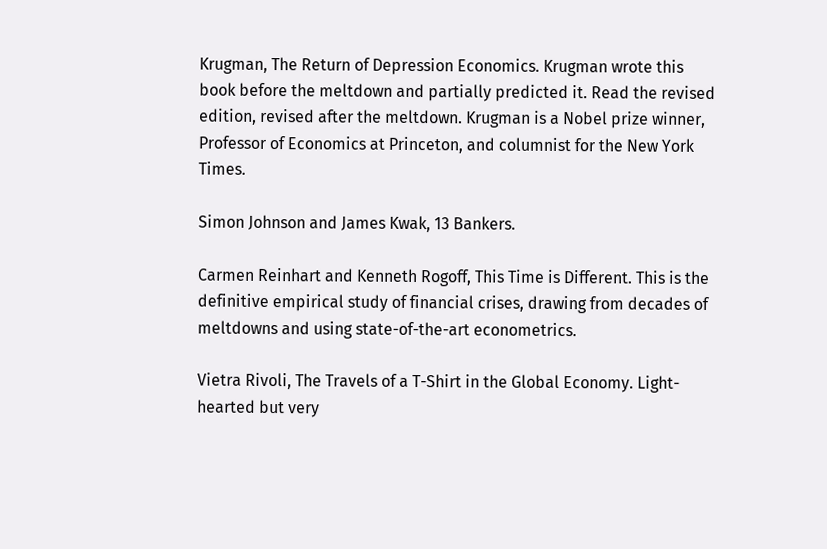Krugman, The Return of Depression Economics. Krugman wrote this book before the meltdown and partially predicted it. Read the revised edition, revised after the meltdown. Krugman is a Nobel prize winner, Professor of Economics at Princeton, and columnist for the New York Times.

Simon Johnson and James Kwak, 13 Bankers.

Carmen Reinhart and Kenneth Rogoff, This Time is Different. This is the definitive empirical study of financial crises, drawing from decades of meltdowns and using state-of-the-art econometrics.

Vietra Rivoli, The Travels of a T-Shirt in the Global Economy. Light-hearted but very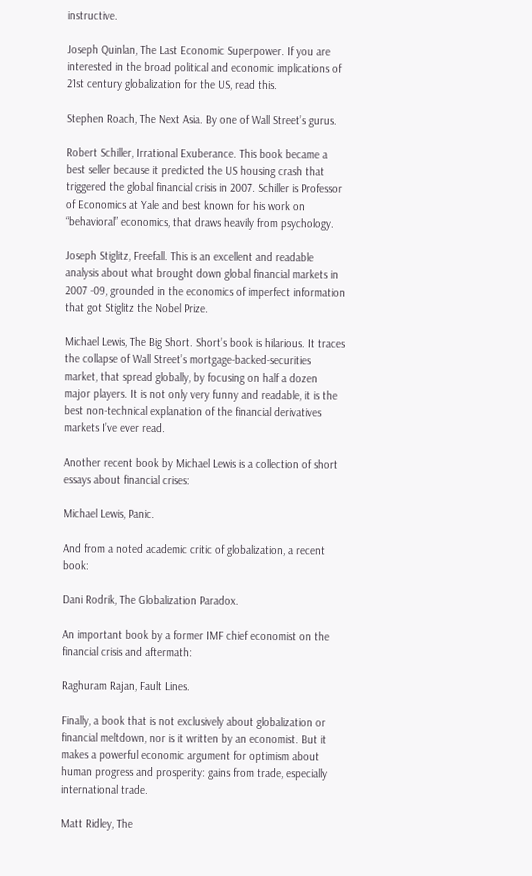instructive.

Joseph Quinlan, The Last Economic Superpower. If you are interested in the broad political and economic implications of 21st century globalization for the US, read this.

Stephen Roach, The Next Asia. By one of Wall Street’s gurus.

Robert Schiller, Irrational Exuberance. This book became a best seller because it predicted the US housing crash that triggered the global financial crisis in 2007. Schiller is Professor of Economics at Yale and best known for his work on “behavioral” economics, that draws heavily from psychology.

Joseph Stiglitz, Freefall. This is an excellent and readable analysis about what brought down global financial markets in 2007 -09, grounded in the economics of imperfect information that got Stiglitz the Nobel Prize.

Michael Lewis, The Big Short. Short’s book is hilarious. It traces the collapse of Wall Street’s mortgage-backed-securities market, that spread globally, by focusing on half a dozen major players. It is not only very funny and readable, it is the best non-technical explanation of the financial derivatives markets I’ve ever read.

Another recent book by Michael Lewis is a collection of short essays about financial crises:

Michael Lewis, Panic.

And from a noted academic critic of globalization, a recent book:

Dani Rodrik, The Globalization Paradox.

An important book by a former IMF chief economist on the financial crisis and aftermath:

Raghuram Rajan, Fault Lines.

Finally, a book that is not exclusively about globalization or financial meltdown, nor is it written by an economist. But it makes a powerful economic argument for optimism about human progress and prosperity: gains from trade, especially international trade.

Matt Ridley, The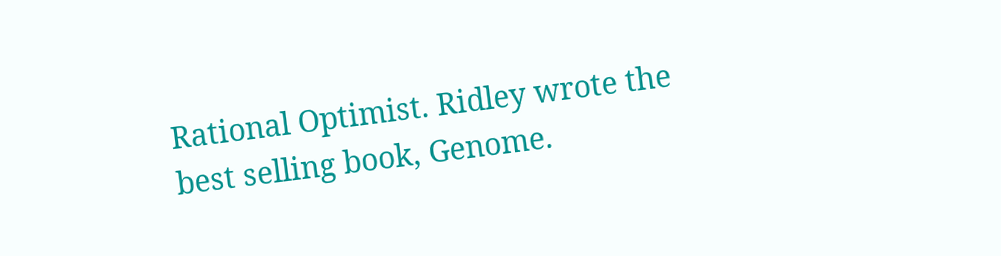Rational Optimist. Ridley wrote the best selling book, Genome.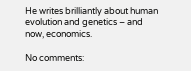He writes brilliantly about human evolution and genetics – and now, economics.

No comments: